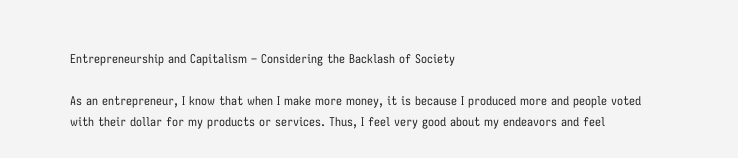Entrepreneurship and Capitalism – Considering the Backlash of Society

As an entrepreneur, I know that when I make more money, it is because I produced more and people voted with their dollar for my products or services. Thus, I feel very good about my endeavors and feel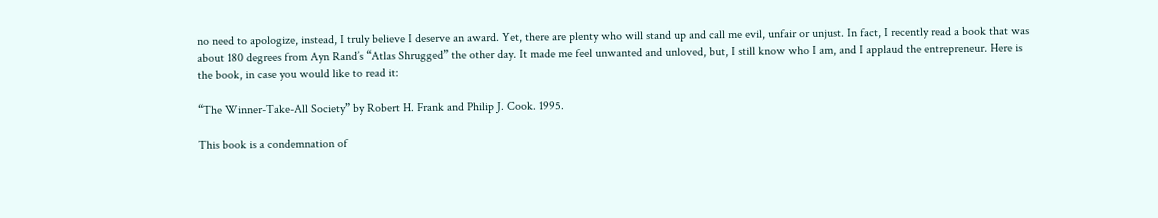no need to apologize, instead, I truly believe I deserve an award. Yet, there are plenty who will stand up and call me evil, unfair or unjust. In fact, I recently read a book that was about 180 degrees from Ayn Rand’s “Atlas Shrugged” the other day. It made me feel unwanted and unloved, but, I still know who I am, and I applaud the entrepreneur. Here is the book, in case you would like to read it:

“The Winner-Take-All Society” by Robert H. Frank and Philip J. Cook. 1995.

This book is a condemnation of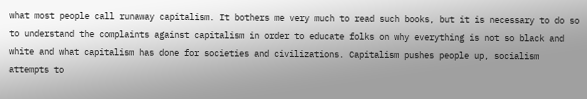what most people call runaway capitalism. It bothers me very much to read such books, but it is necessary to do so to understand the complaints against capitalism in order to educate folks on why everything is not so black and white and what capitalism has done for societies and civilizations. Capitalism pushes people up, socialism attempts to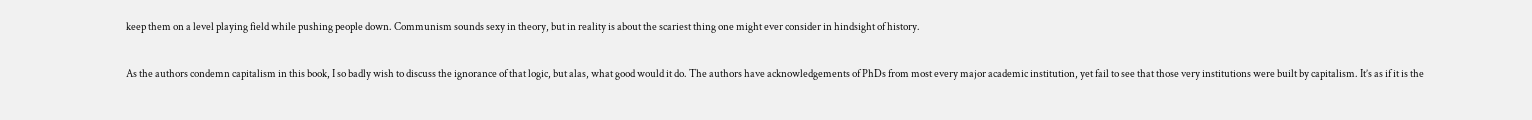keep them on a level playing field while pushing people down. Communism sounds sexy in theory, but in reality is about the scariest thing one might ever consider in hindsight of history.

As the authors condemn capitalism in this book, I so badly wish to discuss the ignorance of that logic, but alas, what good would it do. The authors have acknowledgements of PhDs from most every major academic institution, yet fail to see that those very institutions were built by capitalism. It’s as if it is the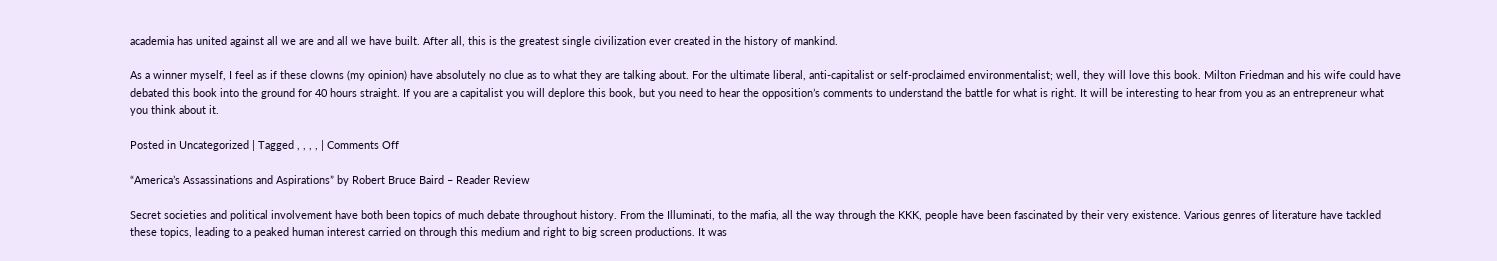academia has united against all we are and all we have built. After all, this is the greatest single civilization ever created in the history of mankind.

As a winner myself, I feel as if these clowns (my opinion) have absolutely no clue as to what they are talking about. For the ultimate liberal, anti-capitalist or self-proclaimed environmentalist; well, they will love this book. Milton Friedman and his wife could have debated this book into the ground for 40 hours straight. If you are a capitalist you will deplore this book, but you need to hear the opposition’s comments to understand the battle for what is right. It will be interesting to hear from you as an entrepreneur what you think about it.

Posted in Uncategorized | Tagged , , , , | Comments Off

“America’s Assassinations and Aspirations” by Robert Bruce Baird – Reader Review

Secret societies and political involvement have both been topics of much debate throughout history. From the Illuminati, to the mafia, all the way through the KKK, people have been fascinated by their very existence. Various genres of literature have tackled these topics, leading to a peaked human interest carried on through this medium and right to big screen productions. It was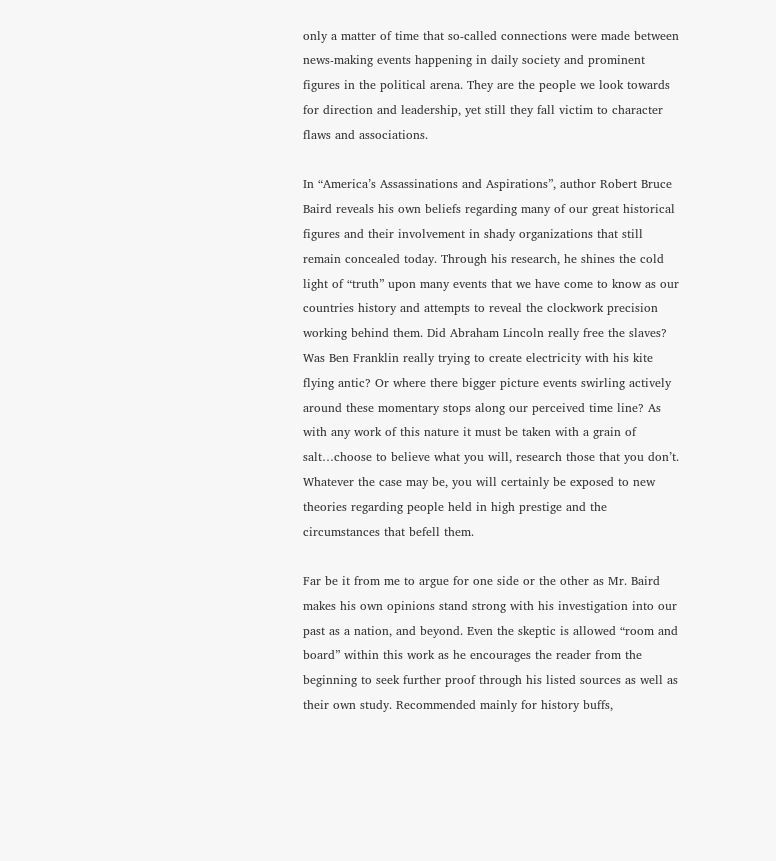only a matter of time that so-called connections were made between news-making events happening in daily society and prominent figures in the political arena. They are the people we look towards for direction and leadership, yet still they fall victim to character flaws and associations.

In “America’s Assassinations and Aspirations”, author Robert Bruce Baird reveals his own beliefs regarding many of our great historical figures and their involvement in shady organizations that still remain concealed today. Through his research, he shines the cold light of “truth” upon many events that we have come to know as our countries history and attempts to reveal the clockwork precision working behind them. Did Abraham Lincoln really free the slaves? Was Ben Franklin really trying to create electricity with his kite flying antic? Or where there bigger picture events swirling actively around these momentary stops along our perceived time line? As with any work of this nature it must be taken with a grain of salt…choose to believe what you will, research those that you don’t. Whatever the case may be, you will certainly be exposed to new theories regarding people held in high prestige and the circumstances that befell them.

Far be it from me to argue for one side or the other as Mr. Baird makes his own opinions stand strong with his investigation into our past as a nation, and beyond. Even the skeptic is allowed “room and board” within this work as he encourages the reader from the beginning to seek further proof through his listed sources as well as their own study. Recommended mainly for history buffs,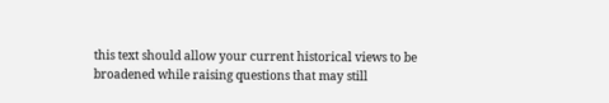this text should allow your current historical views to be broadened while raising questions that may still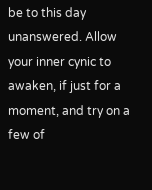be to this day unanswered. Allow your inner cynic to awaken, if just for a moment, and try on a few of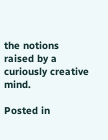the notions raised by a curiously creative mind.

Posted in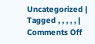Uncategorized | Tagged , , , , , | Comments Off